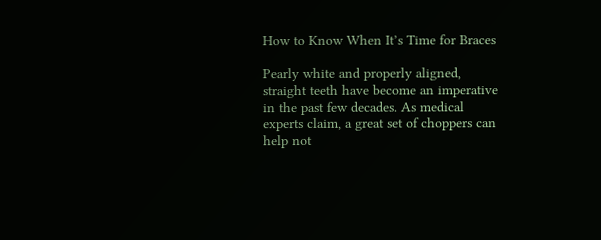How to Know When It’s Time for Braces

Pearly white and properly aligned, straight teeth have become an imperative in the past few decades. As medical experts claim, a great set of choppers can help not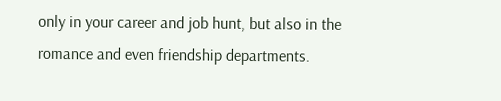only in your career and job hunt, but also in the romance and even friendship departments.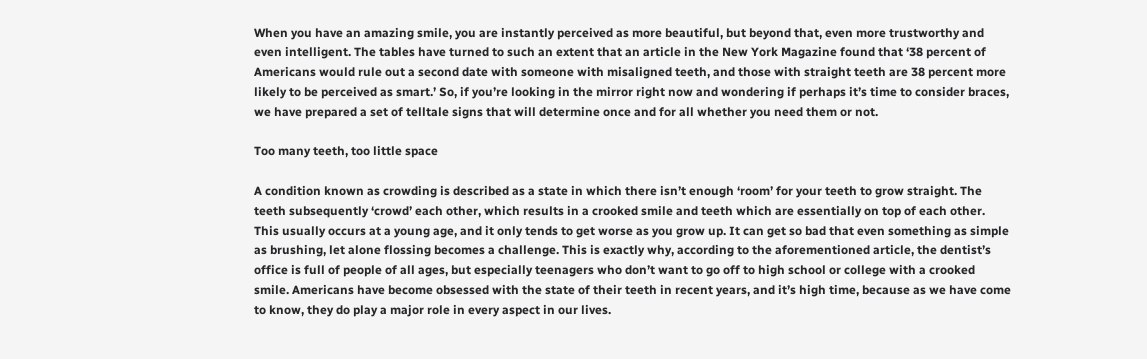When you have an amazing smile, you are instantly perceived as more beautiful, but beyond that, even more trustworthy and even intelligent. The tables have turned to such an extent that an article in the New York Magazine found that ‘38 percent of Americans would rule out a second date with someone with misaligned teeth, and those with straight teeth are 38 percent more likely to be perceived as smart.’ So, if you’re looking in the mirror right now and wondering if perhaps it’s time to consider braces, we have prepared a set of telltale signs that will determine once and for all whether you need them or not.

Too many teeth, too little space

A condition known as crowding is described as a state in which there isn’t enough ‘room’ for your teeth to grow straight. The teeth subsequently ‘crowd’ each other, which results in a crooked smile and teeth which are essentially on top of each other. This usually occurs at a young age, and it only tends to get worse as you grow up. It can get so bad that even something as simple as brushing, let alone flossing becomes a challenge. This is exactly why, according to the aforementioned article, the dentist’s office is full of people of all ages, but especially teenagers who don’t want to go off to high school or college with a crooked smile. Americans have become obsessed with the state of their teeth in recent years, and it’s high time, because as we have come to know, they do play a major role in every aspect in our lives.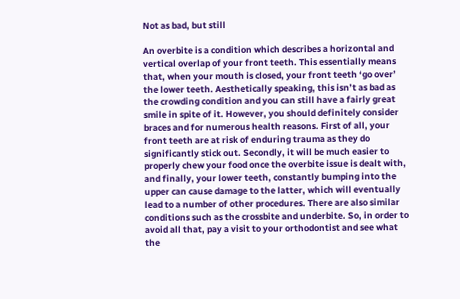Not as bad, but still

An overbite is a condition which describes a horizontal and vertical overlap of your front teeth. This essentially means that, when your mouth is closed, your front teeth ‘go over’ the lower teeth. Aesthetically speaking, this isn’t as bad as the crowding condition and you can still have a fairly great smile in spite of it. However, you should definitely consider braces and for numerous health reasons. First of all, your front teeth are at risk of enduring trauma as they do significantly stick out. Secondly, it will be much easier to properly chew your food once the overbite issue is dealt with, and finally, your lower teeth, constantly bumping into the upper can cause damage to the latter, which will eventually lead to a number of other procedures. There are also similar conditions such as the crossbite and underbite. So, in order to avoid all that, pay a visit to your orthodontist and see what the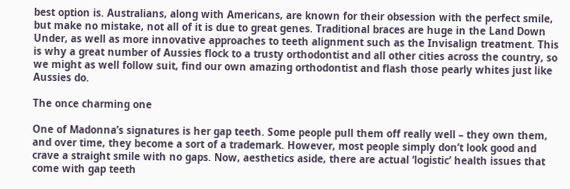best option is. Australians, along with Americans, are known for their obsession with the perfect smile, but make no mistake, not all of it is due to great genes. Traditional braces are huge in the Land Down Under, as well as more innovative approaches to teeth alignment such as the Invisalign treatment. This is why a great number of Aussies flock to a trusty orthodontist and all other cities across the country, so we might as well follow suit, find our own amazing orthodontist and flash those pearly whites just like Aussies do.

The once charming one

One of Madonna’s signatures is her gap teeth. Some people pull them off really well – they own them, and over time, they become a sort of a trademark. However, most people simply don’t look good and crave a straight smile with no gaps. Now, aesthetics aside, there are actual ‘logistic’ health issues that come with gap teeth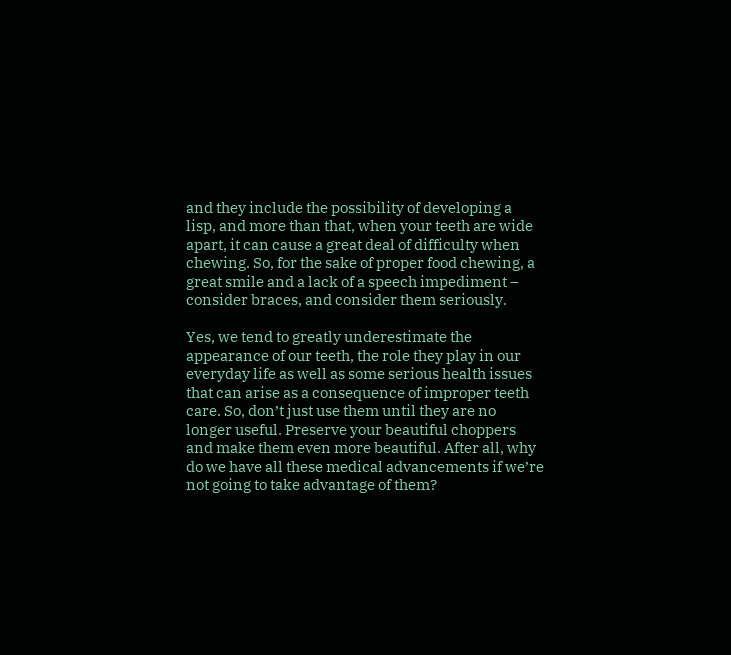and they include the possibility of developing a lisp, and more than that, when your teeth are wide apart, it can cause a great deal of difficulty when chewing. So, for the sake of proper food chewing, a great smile and a lack of a speech impediment – consider braces, and consider them seriously.

Yes, we tend to greatly underestimate the appearance of our teeth, the role they play in our everyday life as well as some serious health issues that can arise as a consequence of improper teeth care. So, don’t just use them until they are no longer useful. Preserve your beautiful choppers and make them even more beautiful. After all, why do we have all these medical advancements if we’re not going to take advantage of them?